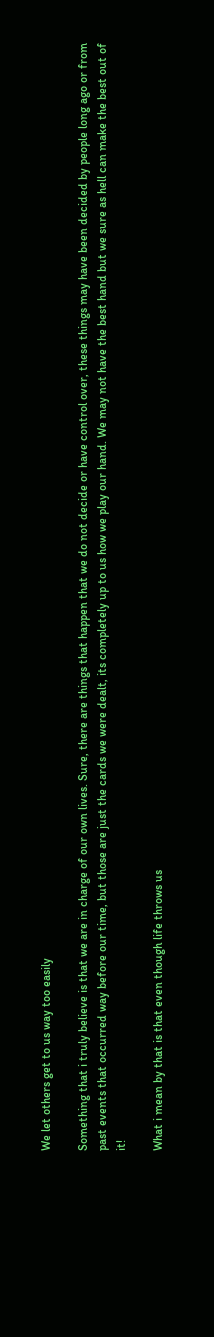We let others get to us way too easily

Something that i truly believe is that we are in charge of our own lives. Sure, there are things that happen that we do not decide or have control over, these things may have been decided by people long ago or from past events that occurred way before our time, but those are just the cards we were dealt, its completely up to us how we play our hand. We may not have the best hand but we sure as hell can make the best out of it!

What i mean by that is that even though life throws us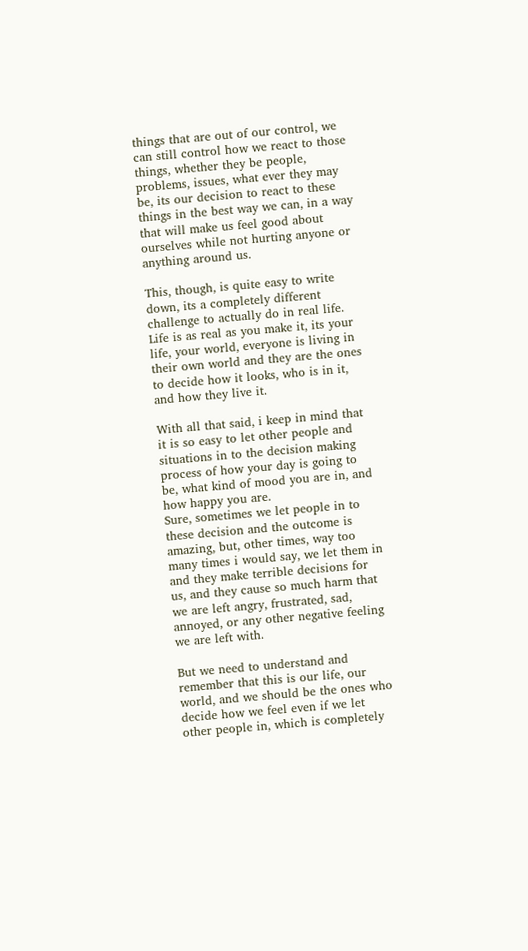things that are out of our control, we can still control how we react to those things, whether they be people, problems, issues, what ever they may be, its our decision to react to these things in the best way we can, in a way that will make us feel good about ourselves while not hurting anyone or anything around us.

This, though, is quite easy to write down, its a completely different challenge to actually do in real life.
Life is as real as you make it, its your life, your world, everyone is living in their own world and they are the ones to decide how it looks, who is in it, and how they live it.

With all that said, i keep in mind that it is so easy to let other people and situations in to the decision making process of how your day is going to be, what kind of mood you are in, and how happy you are.
Sure, sometimes we let people in to these decision and the outcome is amazing, but, other times, way too many times i would say, we let them in and they make terrible decisions for us, and they cause so much harm that we are left angry, frustrated, sad, annoyed, or any other negative feeling we are left with.

But we need to understand and remember that this is our life, our world, and we should be the ones who decide how we feel even if we let other people in, which is completely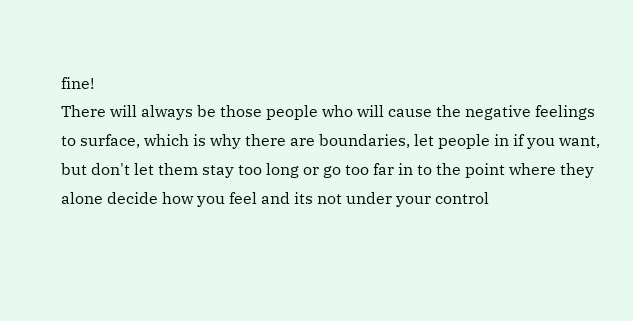fine!
There will always be those people who will cause the negative feelings to surface, which is why there are boundaries, let people in if you want, but don't let them stay too long or go too far in to the point where they alone decide how you feel and its not under your control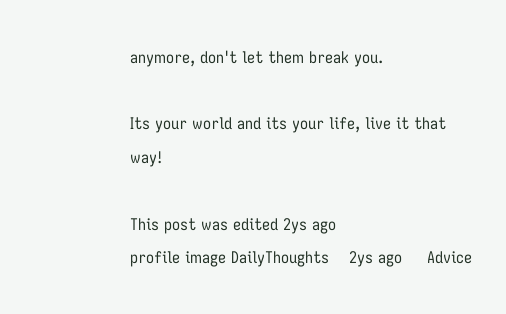anymore, don't let them break you.

Its your world and its your life, live it that way!

This post was edited 2ys ago
profile image DailyThoughts    2ys ago     Advice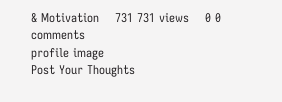& Motivation    731 731 views    0 0 comments
profile image
Post Your Thoughts